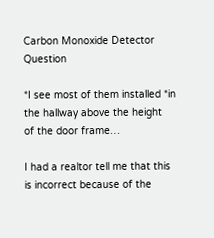Carbon Monoxide Detector Question

*I see most of them installed *in the hallway above the height
of the door frame…

I had a realtor tell me that this is incorrect because of the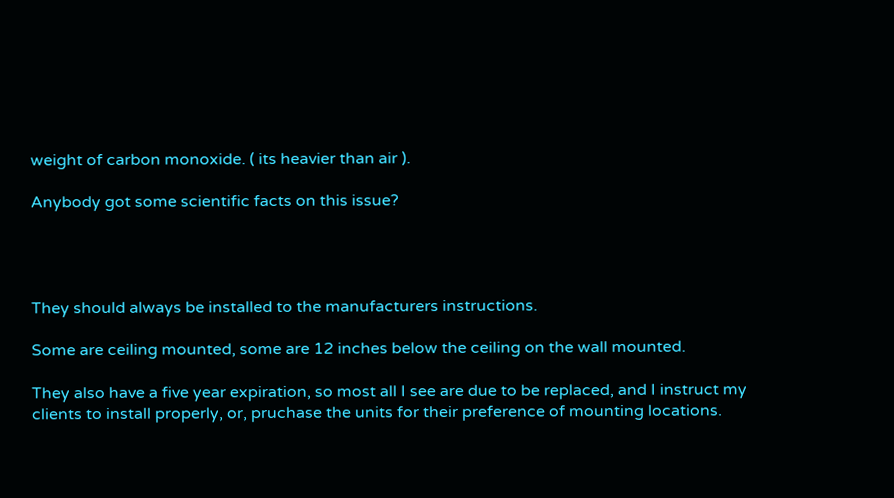weight of carbon monoxide. ( its heavier than air ).

Anybody got some scientific facts on this issue?




They should always be installed to the manufacturers instructions.

Some are ceiling mounted, some are 12 inches below the ceiling on the wall mounted.

They also have a five year expiration, so most all I see are due to be replaced, and I instruct my clients to install properly, or, pruchase the units for their preference of mounting locations.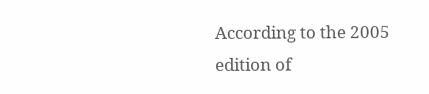According to the 2005 edition of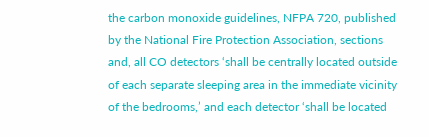the carbon monoxide guidelines, NFPA 720, published by the National Fire Protection Association, sections and, all CO detectors ‘shall be centrally located outside of each separate sleeping area in the immediate vicinity of the bedrooms,’ and each detector ‘shall be located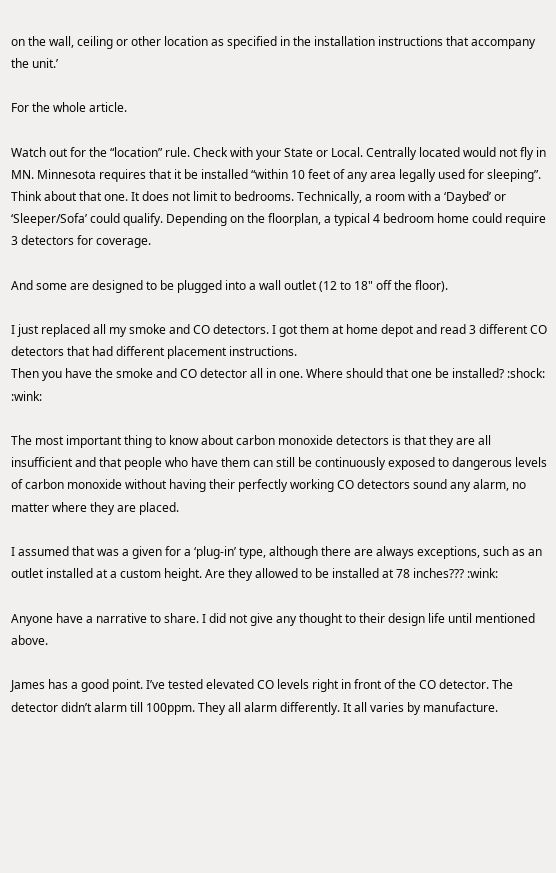on the wall, ceiling or other location as specified in the installation instructions that accompany the unit.’

For the whole article.

Watch out for the “location” rule. Check with your State or Local. Centrally located would not fly in MN. Minnesota requires that it be installed “within 10 feet of any area legally used for sleeping”. Think about that one. It does not limit to bedrooms. Technically, a room with a ‘Daybed’ or ‘Sleeper/Sofa’ could qualify. Depending on the floorplan, a typical 4 bedroom home could require 3 detectors for coverage.

And some are designed to be plugged into a wall outlet (12 to 18" off the floor).

I just replaced all my smoke and CO detectors. I got them at home depot and read 3 different CO detectors that had different placement instructions.
Then you have the smoke and CO detector all in one. Where should that one be installed? :shock: :wink:

The most important thing to know about carbon monoxide detectors is that they are all insufficient and that people who have them can still be continuously exposed to dangerous levels of carbon monoxide without having their perfectly working CO detectors sound any alarm, no matter where they are placed.

I assumed that was a given for a ‘plug-in’ type, although there are always exceptions, such as an outlet installed at a custom height. Are they allowed to be installed at 78 inches??? :wink:

Anyone have a narrative to share. I did not give any thought to their design life until mentioned above.

James has a good point. I’ve tested elevated CO levels right in front of the CO detector. The detector didn’t alarm till 100ppm. They all alarm differently. It all varies by manufacture.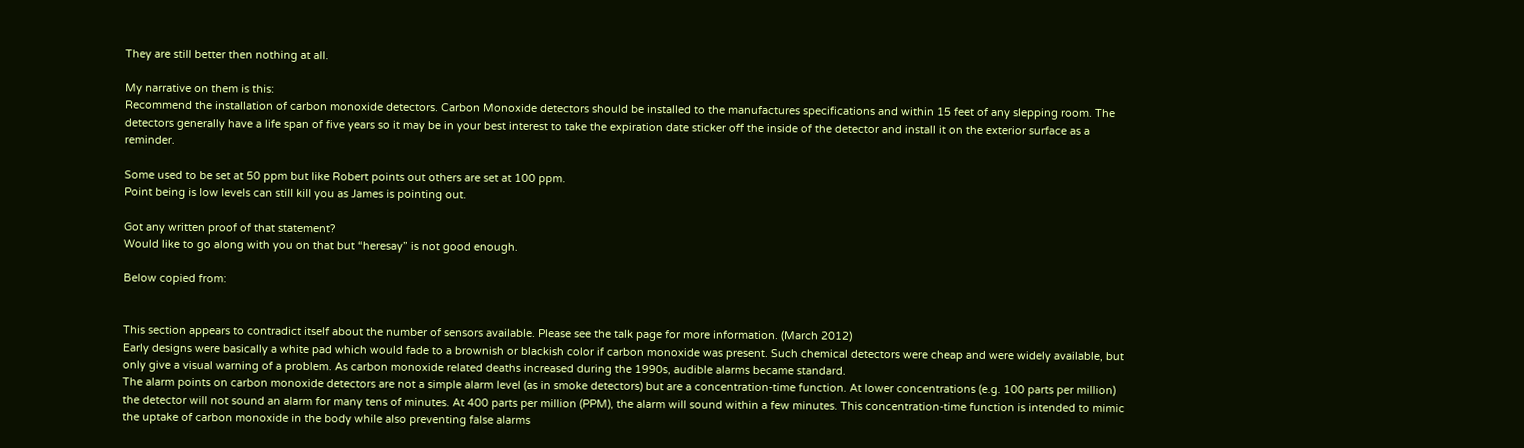They are still better then nothing at all.

My narrative on them is this:
Recommend the installation of carbon monoxide detectors. Carbon Monoxide detectors should be installed to the manufactures specifications and within 15 feet of any slepping room. The detectors generally have a life span of five years so it may be in your best interest to take the expiration date sticker off the inside of the detector and install it on the exterior surface as a reminder.

Some used to be set at 50 ppm but like Robert points out others are set at 100 ppm.
Point being is low levels can still kill you as James is pointing out.

Got any written proof of that statement?
Would like to go along with you on that but “heresay” is not good enough.

Below copied from:


This section appears to contradict itself about the number of sensors available. Please see the talk page for more information. (March 2012)
Early designs were basically a white pad which would fade to a brownish or blackish color if carbon monoxide was present. Such chemical detectors were cheap and were widely available, but only give a visual warning of a problem. As carbon monoxide related deaths increased during the 1990s, audible alarms became standard.
The alarm points on carbon monoxide detectors are not a simple alarm level (as in smoke detectors) but are a concentration-time function. At lower concentrations (e.g. 100 parts per million) the detector will not sound an alarm for many tens of minutes. At 400 parts per million (PPM), the alarm will sound within a few minutes. This concentration-time function is intended to mimic the uptake of carbon monoxide in the body while also preventing false alarms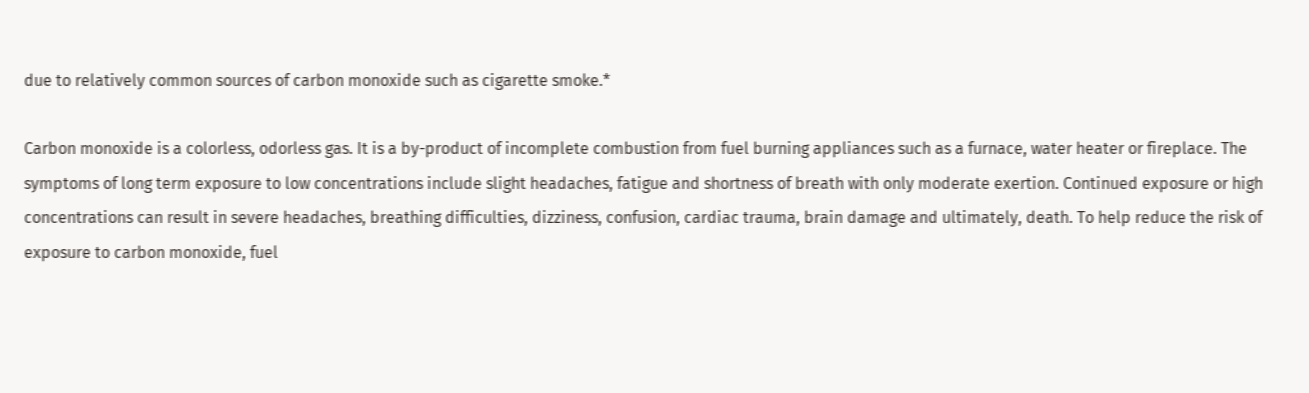due to relatively common sources of carbon monoxide such as cigarette smoke.*

Carbon monoxide is a colorless, odorless gas. It is a by-product of incomplete combustion from fuel burning appliances such as a furnace, water heater or fireplace. The symptoms of long term exposure to low concentrations include slight headaches, fatigue and shortness of breath with only moderate exertion. Continued exposure or high concentrations can result in severe headaches, breathing difficulties, dizziness, confusion, cardiac trauma, brain damage and ultimately, death. To help reduce the risk of exposure to carbon monoxide, fuel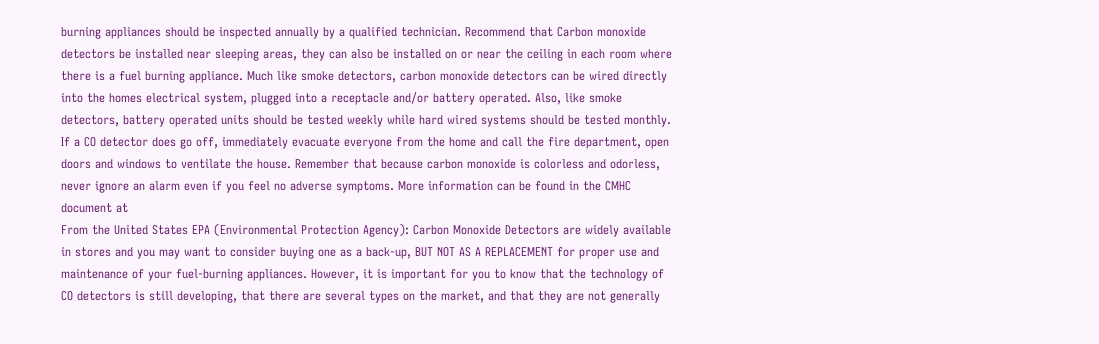burning appliances should be inspected annually by a qualified technician. Recommend that Carbon monoxide detectors be installed near sleeping areas, they can also be installed on or near the ceiling in each room where there is a fuel burning appliance. Much like smoke detectors, carbon monoxide detectors can be wired directly into the homes electrical system, plugged into a receptacle and/or battery operated. Also, like smoke detectors, battery operated units should be tested weekly while hard wired systems should be tested monthly. If a CO detector does go off, immediately evacuate everyone from the home and call the fire department, open doors and windows to ventilate the house. Remember that because carbon monoxide is colorless and odorless, never ignore an alarm even if you feel no adverse symptoms. More information can be found in the CMHC document at
From the United States EPA (Environmental Protection Agency): Carbon Monoxide Detectors are widely available in stores and you may want to consider buying one as a back-up, BUT NOT AS A REPLACEMENT for proper use and maintenance of your fuel-burning appliances. However, it is important for you to know that the technology of CO detectors is still developing, that there are several types on the market, and that they are not generally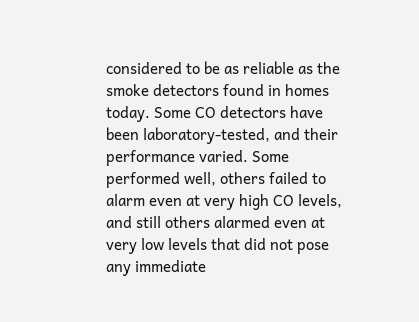considered to be as reliable as the smoke detectors found in homes today. Some CO detectors have been laboratory-tested, and their performance varied. Some performed well, others failed to alarm even at very high CO levels, and still others alarmed even at very low levels that did not pose any immediate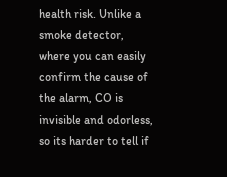health risk. Unlike a smoke detector, where you can easily confirm the cause of the alarm, CO is invisible and odorless, so its harder to tell if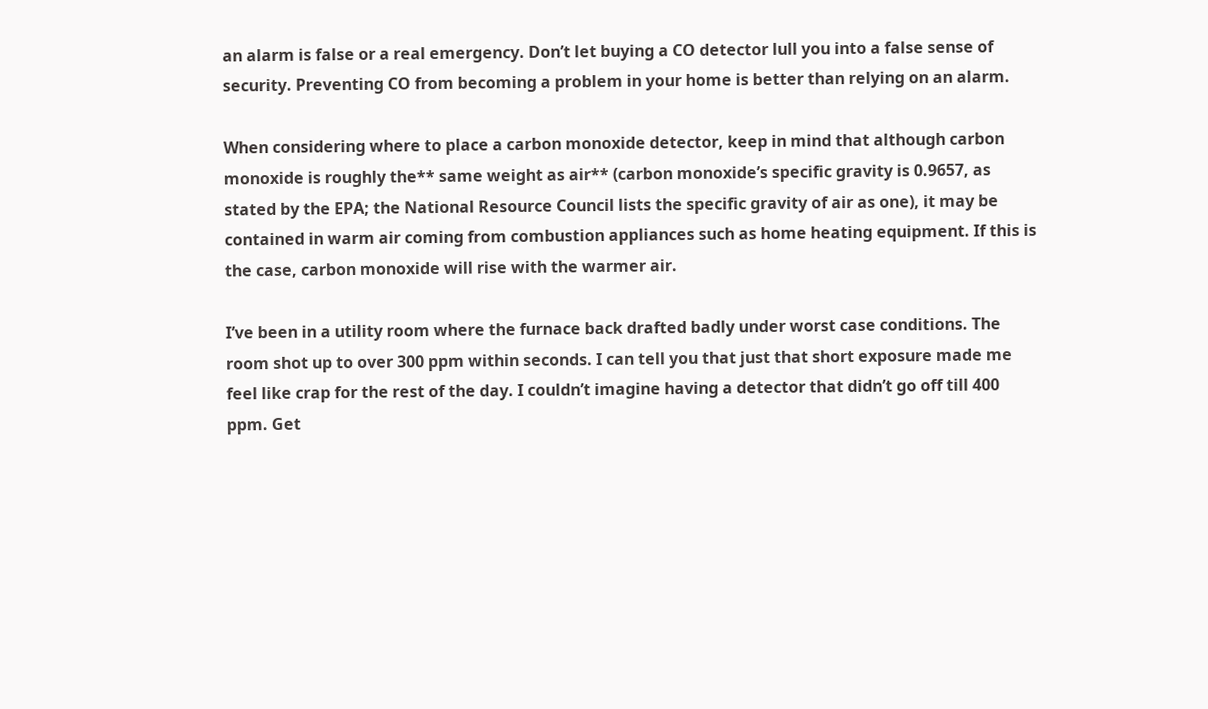an alarm is false or a real emergency. Don’t let buying a CO detector lull you into a false sense of security. Preventing CO from becoming a problem in your home is better than relying on an alarm.

When considering where to place a carbon monoxide detector, keep in mind that although carbon monoxide is roughly the** same weight as air** (carbon monoxide’s specific gravity is 0.9657, as stated by the EPA; the National Resource Council lists the specific gravity of air as one), it may be contained in warm air coming from combustion appliances such as home heating equipment. If this is the case, carbon monoxide will rise with the warmer air.

I’ve been in a utility room where the furnace back drafted badly under worst case conditions. The room shot up to over 300 ppm within seconds. I can tell you that just that short exposure made me feel like crap for the rest of the day. I couldn’t imagine having a detector that didn’t go off till 400 ppm. Get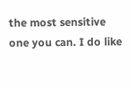the most sensitive one you can. I do like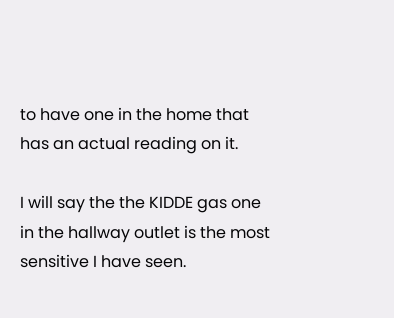to have one in the home that has an actual reading on it.

I will say the the KIDDE gas one in the hallway outlet is the most sensitive I have seen.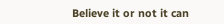Believe it or not it can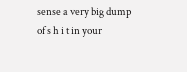sense a very big dump of s h i t in your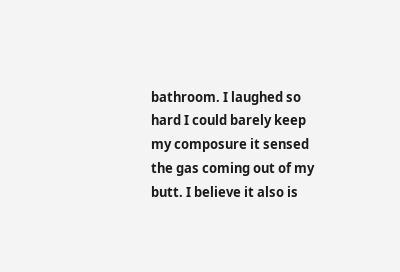bathroom. I laughed so hard I could barely keep my composure it sensed the gas coming out of my butt. I believe it also is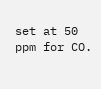set at 50 ppm for CO.